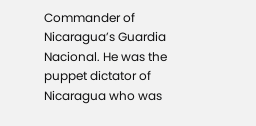Commander of Nicaragua’s Guardia Nacional. He was the puppet dictator of Nicaragua who was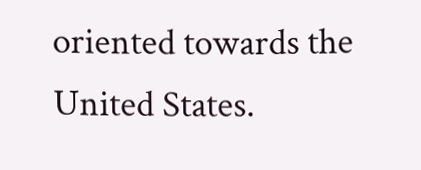oriented towards the United States.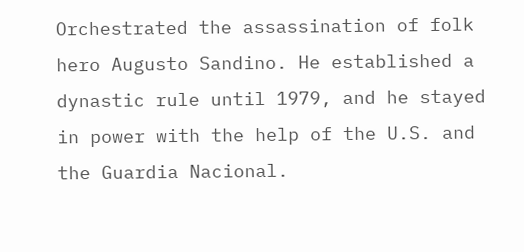Orchestrated the assassination of folk hero Augusto Sandino. He established a dynastic rule until 1979, and he stayed in power with the help of the U.S. and the Guardia Nacional.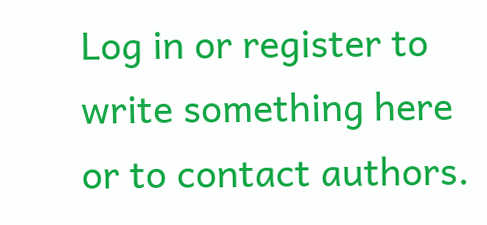Log in or register to write something here or to contact authors.